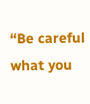“Be careful what you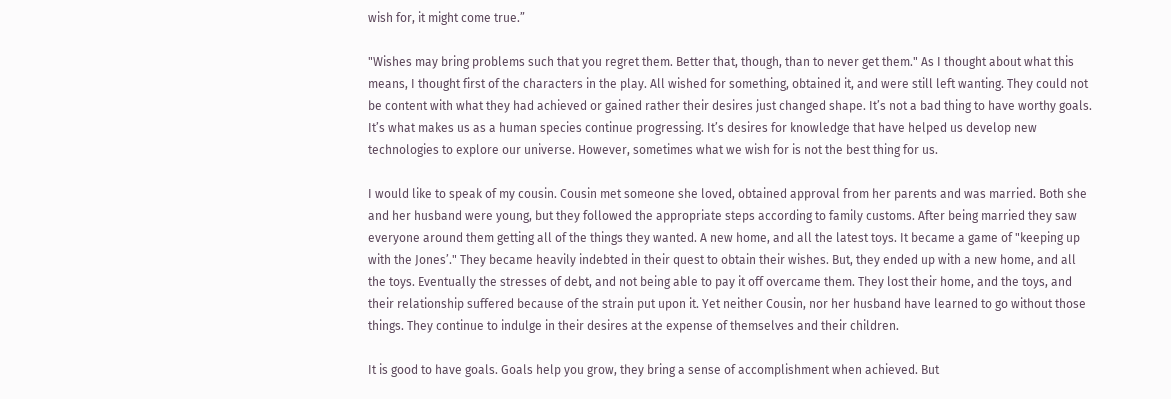wish for, it might come true.”

"Wishes may bring problems such that you regret them. Better that, though, than to never get them." As I thought about what this means, I thought first of the characters in the play. All wished for something, obtained it, and were still left wanting. They could not be content with what they had achieved or gained rather their desires just changed shape. It’s not a bad thing to have worthy goals. It’s what makes us as a human species continue progressing. It’s desires for knowledge that have helped us develop new technologies to explore our universe. However, sometimes what we wish for is not the best thing for us.

I would like to speak of my cousin. Cousin met someone she loved, obtained approval from her parents and was married. Both she and her husband were young, but they followed the appropriate steps according to family customs. After being married they saw everyone around them getting all of the things they wanted. A new home, and all the latest toys. It became a game of "keeping up with the Jones’." They became heavily indebted in their quest to obtain their wishes. But, they ended up with a new home, and all the toys. Eventually the stresses of debt, and not being able to pay it off overcame them. They lost their home, and the toys, and their relationship suffered because of the strain put upon it. Yet neither Cousin, nor her husband have learned to go without those things. They continue to indulge in their desires at the expense of themselves and their children.

It is good to have goals. Goals help you grow, they bring a sense of accomplishment when achieved. But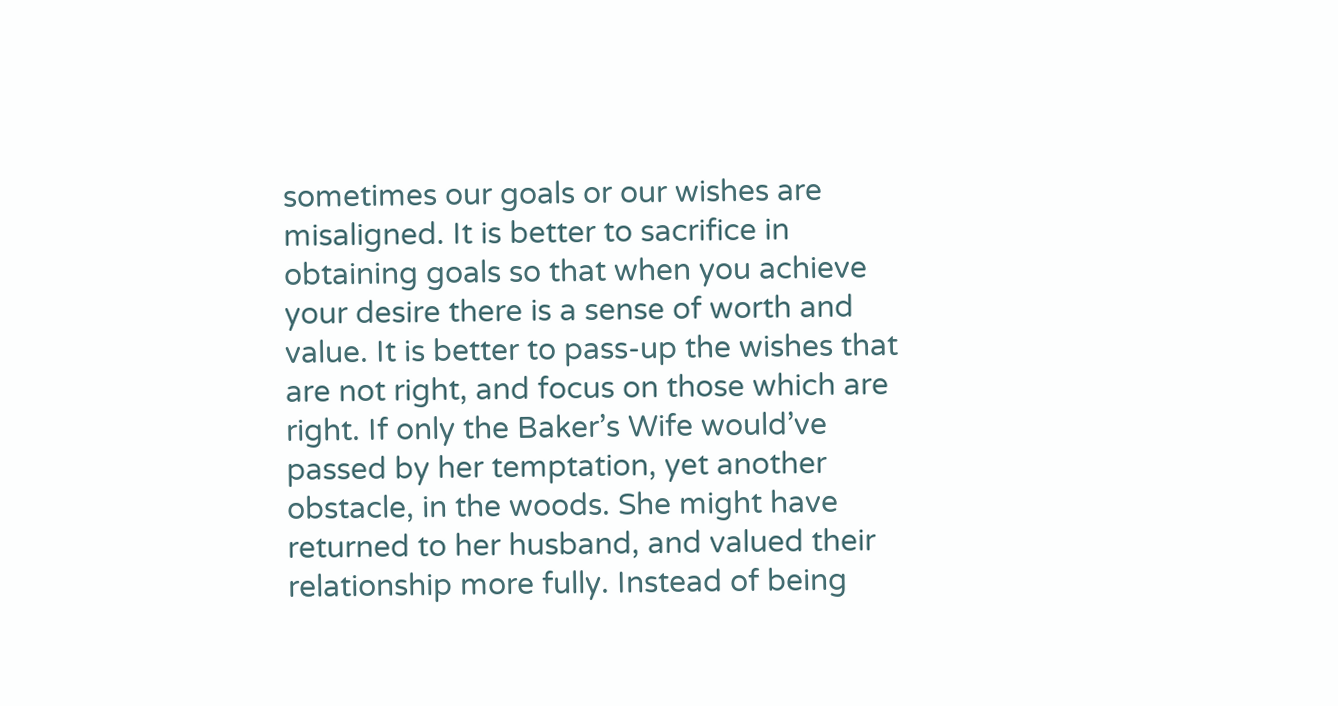sometimes our goals or our wishes are misaligned. It is better to sacrifice in obtaining goals so that when you achieve your desire there is a sense of worth and value. It is better to pass-up the wishes that are not right, and focus on those which are right. If only the Baker’s Wife would’ve passed by her temptation, yet another obstacle, in the woods. She might have returned to her husband, and valued their relationship more fully. Instead of being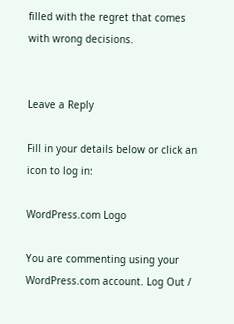filled with the regret that comes with wrong decisions.


Leave a Reply

Fill in your details below or click an icon to log in:

WordPress.com Logo

You are commenting using your WordPress.com account. Log Out /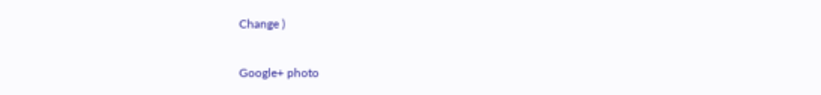Change )

Google+ photo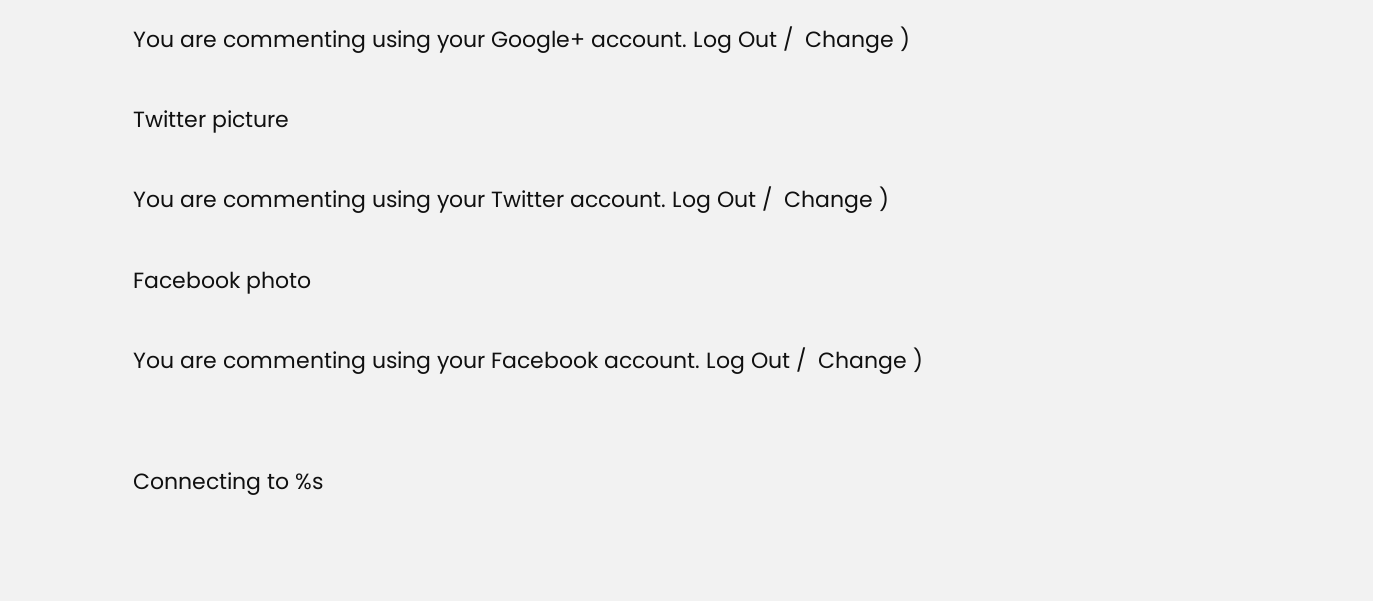You are commenting using your Google+ account. Log Out /  Change )

Twitter picture

You are commenting using your Twitter account. Log Out /  Change )

Facebook photo

You are commenting using your Facebook account. Log Out /  Change )


Connecting to %s